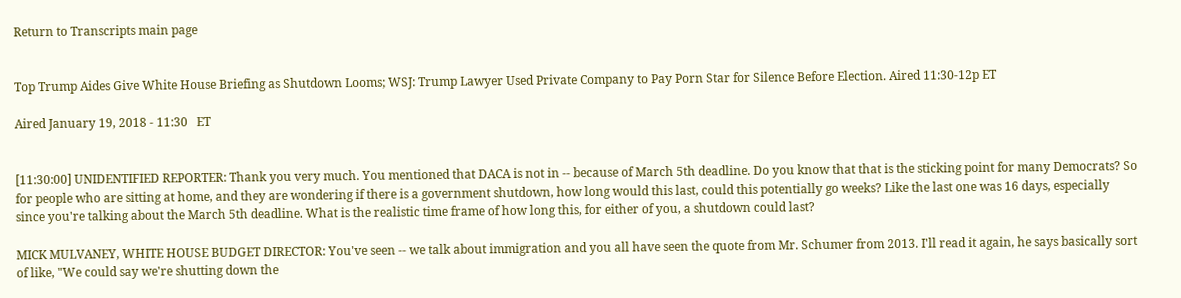Return to Transcripts main page


Top Trump Aides Give White House Briefing as Shutdown Looms; WSJ: Trump Lawyer Used Private Company to Pay Porn Star for Silence Before Election. Aired 11:30-12p ET

Aired January 19, 2018 - 11:30   ET


[11:30:00] UNIDENTIFIED REPORTER: Thank you very much. You mentioned that DACA is not in -- because of March 5th deadline. Do you know that that is the sticking point for many Democrats? So for people who are sitting at home, and they are wondering if there is a government shutdown, how long would this last, could this potentially go weeks? Like the last one was 16 days, especially since you're talking about the March 5th deadline. What is the realistic time frame of how long this, for either of you, a shutdown could last?

MICK MULVANEY, WHITE HOUSE BUDGET DIRECTOR: You've seen -- we talk about immigration and you all have seen the quote from Mr. Schumer from 2013. I'll read it again, he says basically sort of like, "We could say we're shutting down the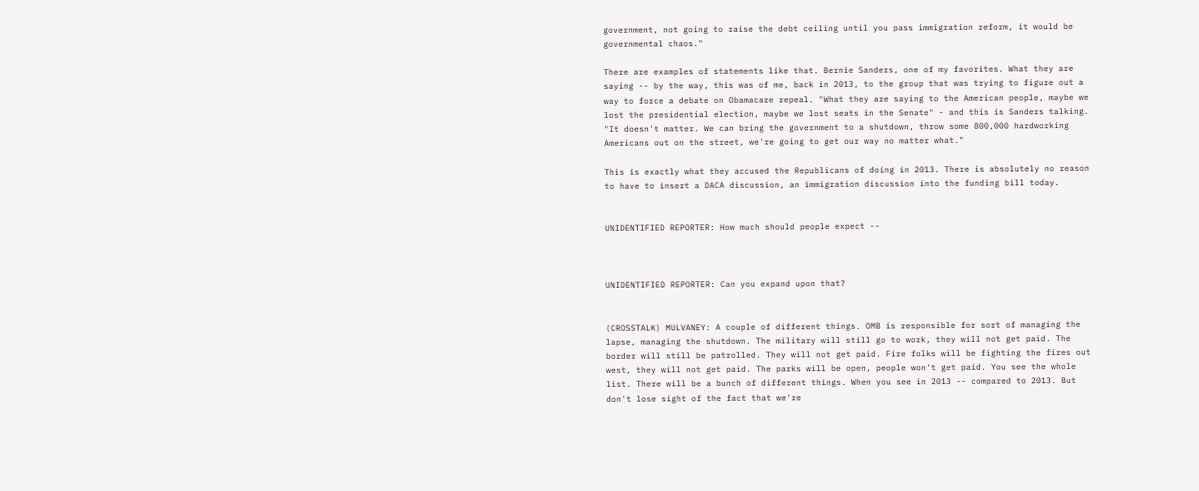government, not going to raise the debt ceiling until you pass immigration reform, it would be governmental chaos."

There are examples of statements like that. Bernie Sanders, one of my favorites. What they are saying -- by the way, this was of me, back in 2013, to the group that was trying to figure out a way to force a debate on Obamacare repeal. "What they are saying to the American people, maybe we lost the presidential election, maybe we lost seats in the Senate" - and this is Sanders talking. "It doesn't matter. We can bring the government to a shutdown, throw some 800,000 hardworking Americans out on the street, we're going to get our way no matter what."

This is exactly what they accused the Republicans of doing in 2013. There is absolutely no reason to have to insert a DACA discussion, an immigration discussion into the funding bill today.


UNIDENTIFIED REPORTER: How much should people expect --



UNIDENTIFIED REPORTER: Can you expand upon that?


(CROSSTALK) MULVANEY: A couple of different things. OMB is responsible for sort of managing the lapse, managing the shutdown. The military will still go to work, they will not get paid. The border will still be patrolled. They will not get paid. Fire folks will be fighting the fires out west, they will not get paid. The parks will be open, people won't get paid. You see the whole list. There will be a bunch of different things. When you see in 2013 -- compared to 2013. But don't lose sight of the fact that we're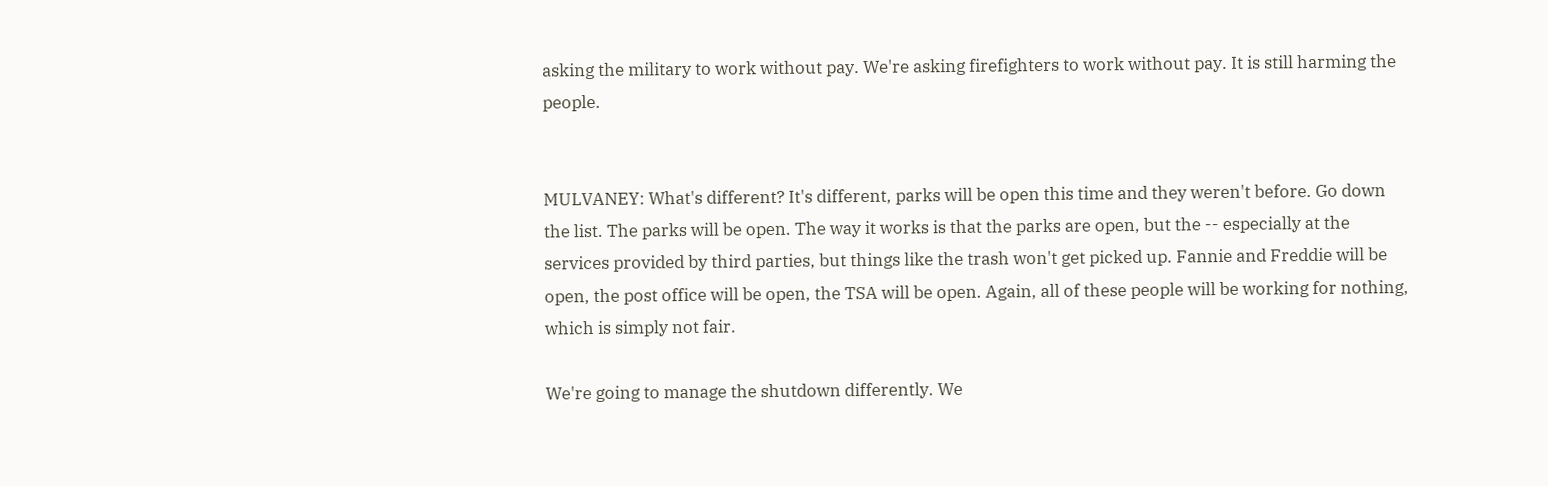asking the military to work without pay. We're asking firefighters to work without pay. It is still harming the people.


MULVANEY: What's different? It's different, parks will be open this time and they weren't before. Go down the list. The parks will be open. The way it works is that the parks are open, but the -- especially at the services provided by third parties, but things like the trash won't get picked up. Fannie and Freddie will be open, the post office will be open, the TSA will be open. Again, all of these people will be working for nothing, which is simply not fair.

We're going to manage the shutdown differently. We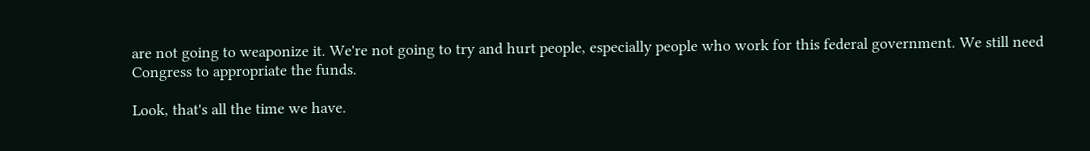are not going to weaponize it. We're not going to try and hurt people, especially people who work for this federal government. We still need Congress to appropriate the funds.

Look, that's all the time we have.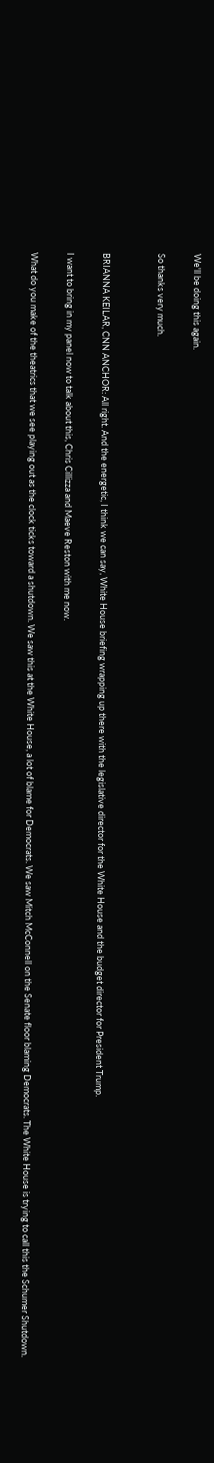We'll be doing this again.

So thanks very much.


BRIANNA KEILAR, CNN ANCHOR: All right. And the energetic, I think we can say, White House briefing wrapping up there with the legislative director for the White House and the budget director for President Trump.

I want to bring in my panel now to talk about this, Chris Cillizza and Maeve Reston with me now.

What do you make of the theatrics that we see playing out as the clock ticks toward a shutdown. We saw this at the White House, a lot of blame for Democrats. We saw Mitch McConnell on the Senate floor blaming Democrats. The White House is trying to call this the Schumer Shutdown.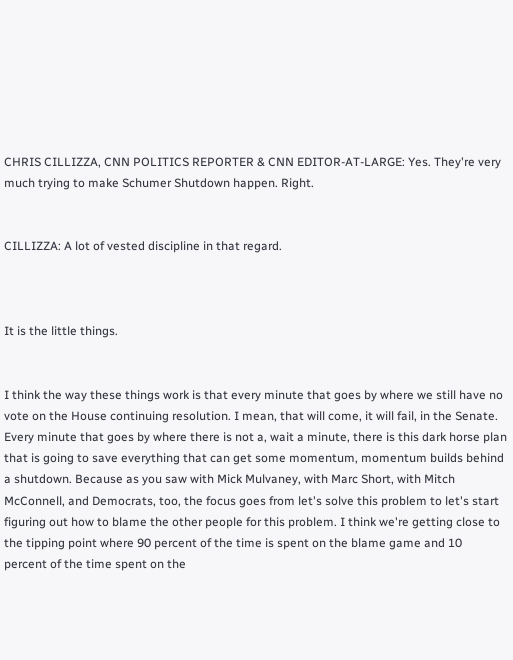CHRIS CILLIZZA, CNN POLITICS REPORTER & CNN EDITOR-AT-LARGE: Yes. They're very much trying to make Schumer Shutdown happen. Right.


CILLIZZA: A lot of vested discipline in that regard.



It is the little things.


I think the way these things work is that every minute that goes by where we still have no vote on the House continuing resolution. I mean, that will come, it will fail, in the Senate. Every minute that goes by where there is not a, wait a minute, there is this dark horse plan that is going to save everything that can get some momentum, momentum builds behind a shutdown. Because as you saw with Mick Mulvaney, with Marc Short, with Mitch McConnell, and Democrats, too, the focus goes from let's solve this problem to let's start figuring out how to blame the other people for this problem. I think we're getting close to the tipping point where 90 percent of the time is spent on the blame game and 10 percent of the time spent on the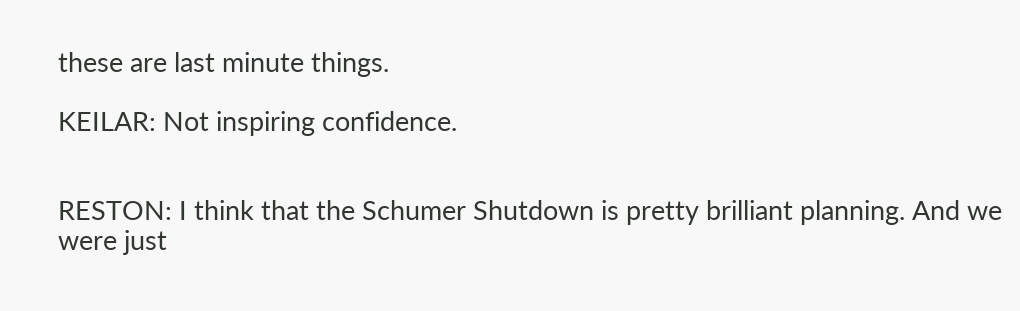these are last minute things.

KEILAR: Not inspiring confidence.


RESTON: I think that the Schumer Shutdown is pretty brilliant planning. And we were just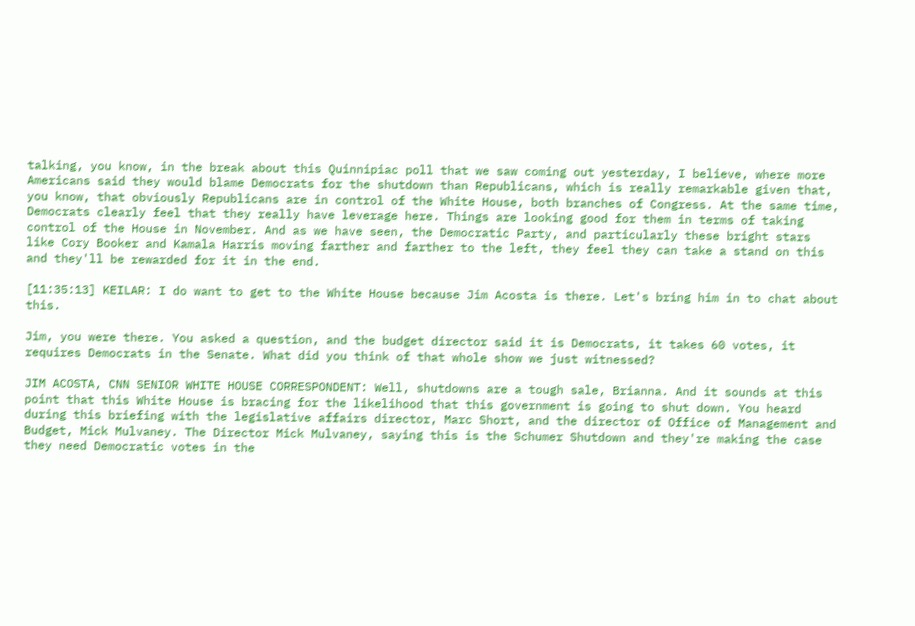talking, you know, in the break about this Quinnipiac poll that we saw coming out yesterday, I believe, where more Americans said they would blame Democrats for the shutdown than Republicans, which is really remarkable given that, you know, that obviously Republicans are in control of the White House, both branches of Congress. At the same time, Democrats clearly feel that they really have leverage here. Things are looking good for them in terms of taking control of the House in November. And as we have seen, the Democratic Party, and particularly these bright stars like Cory Booker and Kamala Harris moving farther and farther to the left, they feel they can take a stand on this and they'll be rewarded for it in the end.

[11:35:13] KEILAR: I do want to get to the White House because Jim Acosta is there. Let's bring him in to chat about this.

Jim, you were there. You asked a question, and the budget director said it is Democrats, it takes 60 votes, it requires Democrats in the Senate. What did you think of that whole show we just witnessed?

JIM ACOSTA, CNN SENIOR WHITE HOUSE CORRESPONDENT: Well, shutdowns are a tough sale, Brianna. And it sounds at this point that this White House is bracing for the likelihood that this government is going to shut down. You heard during this briefing with the legislative affairs director, Marc Short, and the director of Office of Management and Budget, Mick Mulvaney. The Director Mick Mulvaney, saying this is the Schumer Shutdown and they're making the case they need Democratic votes in the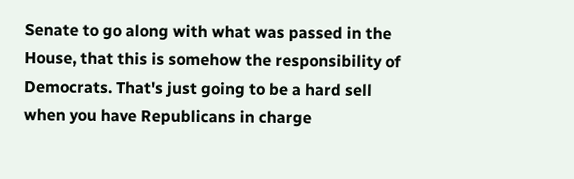Senate to go along with what was passed in the House, that this is somehow the responsibility of Democrats. That's just going to be a hard sell when you have Republicans in charge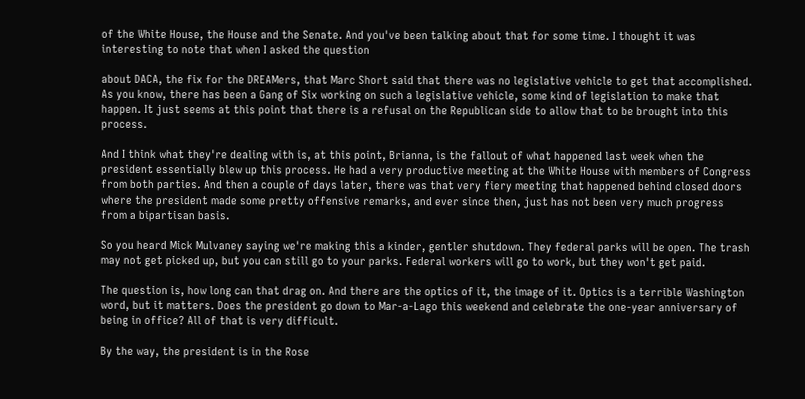of the White House, the House and the Senate. And you've been talking about that for some time. I thought it was interesting to note that when I asked the question

about DACA, the fix for the DREAMers, that Marc Short said that there was no legislative vehicle to get that accomplished. As you know, there has been a Gang of Six working on such a legislative vehicle, some kind of legislation to make that happen. It just seems at this point that there is a refusal on the Republican side to allow that to be brought into this process.

And I think what they're dealing with is, at this point, Brianna, is the fallout of what happened last week when the president essentially blew up this process. He had a very productive meeting at the White House with members of Congress from both parties. And then a couple of days later, there was that very fiery meeting that happened behind closed doors where the president made some pretty offensive remarks, and ever since then, just has not been very much progress from a bipartisan basis.

So you heard Mick Mulvaney saying we're making this a kinder, gentler shutdown. They federal parks will be open. The trash may not get picked up, but you can still go to your parks. Federal workers will go to work, but they won't get paid.

The question is, how long can that drag on. And there are the optics of it, the image of it. Optics is a terrible Washington word, but it matters. Does the president go down to Mar-a-Lago this weekend and celebrate the one-year anniversary of being in office? All of that is very difficult.

By the way, the president is in the Rose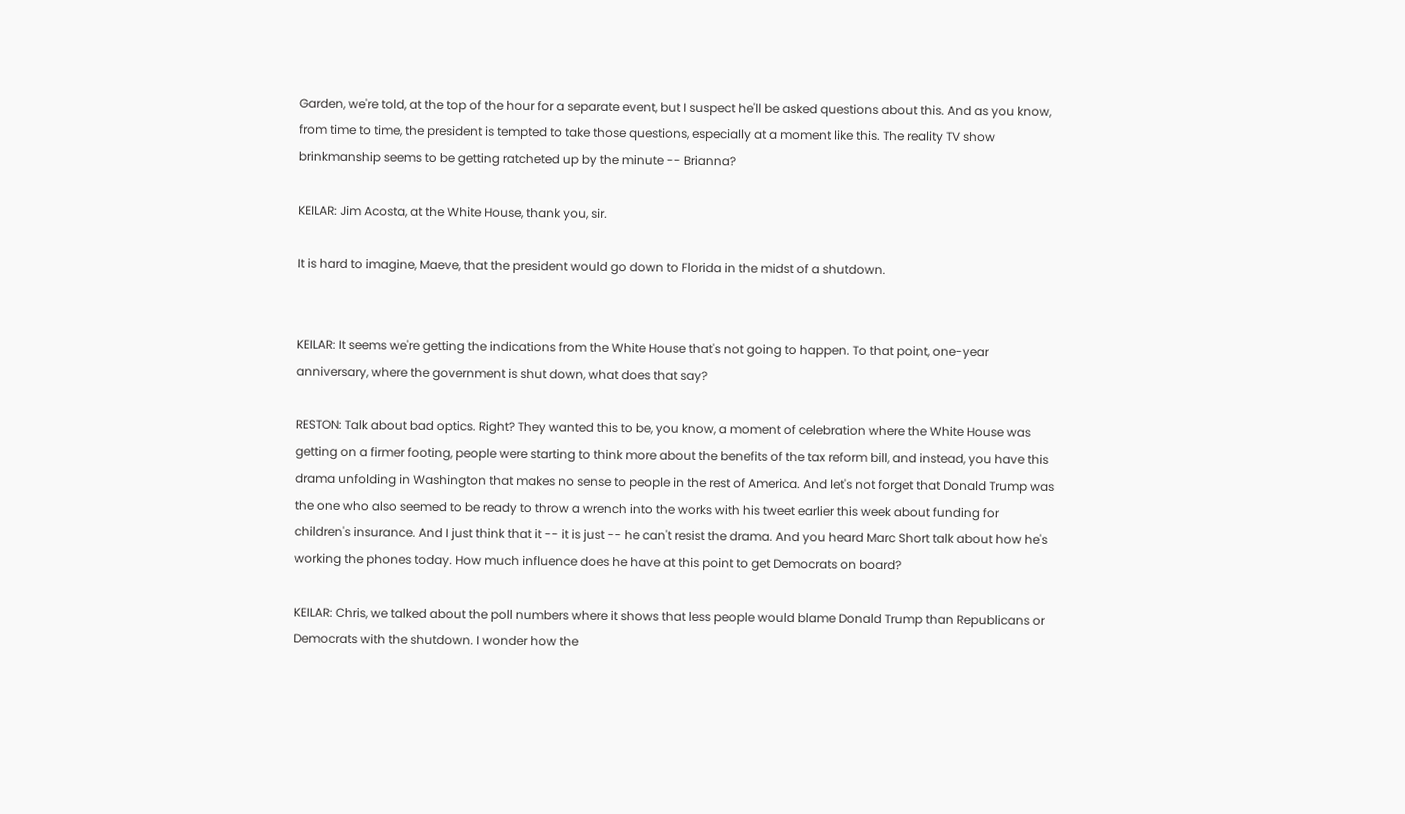Garden, we're told, at the top of the hour for a separate event, but I suspect he'll be asked questions about this. And as you know, from time to time, the president is tempted to take those questions, especially at a moment like this. The reality TV show brinkmanship seems to be getting ratcheted up by the minute -- Brianna?

KEILAR: Jim Acosta, at the White House, thank you, sir.

It is hard to imagine, Maeve, that the president would go down to Florida in the midst of a shutdown.


KEILAR: It seems we're getting the indications from the White House that's not going to happen. To that point, one-year anniversary, where the government is shut down, what does that say?

RESTON: Talk about bad optics. Right? They wanted this to be, you know, a moment of celebration where the White House was getting on a firmer footing, people were starting to think more about the benefits of the tax reform bill, and instead, you have this drama unfolding in Washington that makes no sense to people in the rest of America. And let's not forget that Donald Trump was the one who also seemed to be ready to throw a wrench into the works with his tweet earlier this week about funding for children's insurance. And I just think that it -- it is just -- he can't resist the drama. And you heard Marc Short talk about how he's working the phones today. How much influence does he have at this point to get Democrats on board?

KEILAR: Chris, we talked about the poll numbers where it shows that less people would blame Donald Trump than Republicans or Democrats with the shutdown. I wonder how the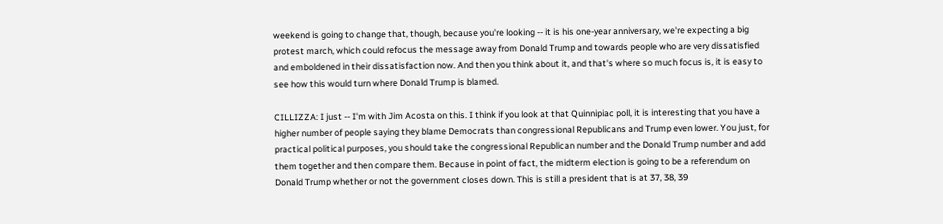weekend is going to change that, though, because you're looking -- it is his one-year anniversary, we're expecting a big protest march, which could refocus the message away from Donald Trump and towards people who are very dissatisfied and emboldened in their dissatisfaction now. And then you think about it, and that's where so much focus is, it is easy to see how this would turn where Donald Trump is blamed.

CILLIZZA: I just -- I'm with Jim Acosta on this. I think if you look at that Quinnipiac poll, it is interesting that you have a higher number of people saying they blame Democrats than congressional Republicans and Trump even lower. You just, for practical political purposes, you should take the congressional Republican number and the Donald Trump number and add them together and then compare them. Because in point of fact, the midterm election is going to be a referendum on Donald Trump whether or not the government closes down. This is still a president that is at 37, 38, 39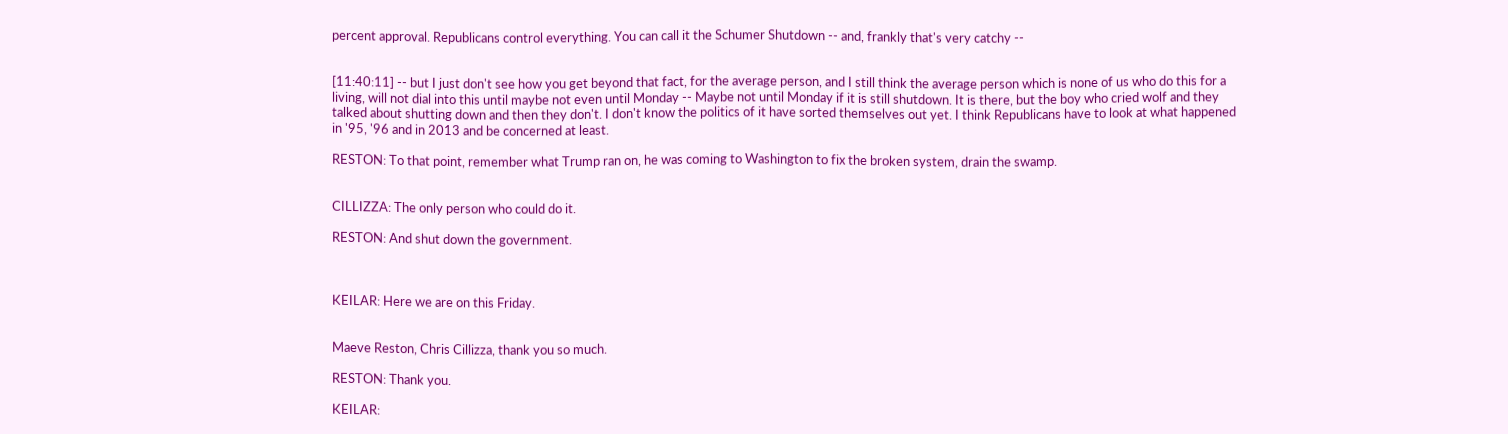percent approval. Republicans control everything. You can call it the Schumer Shutdown -- and, frankly that's very catchy --


[11:40:11] -- but I just don't see how you get beyond that fact, for the average person, and I still think the average person which is none of us who do this for a living, will not dial into this until maybe not even until Monday -- Maybe not until Monday if it is still shutdown. It is there, but the boy who cried wolf and they talked about shutting down and then they don't. I don't know the politics of it have sorted themselves out yet. I think Republicans have to look at what happened in '95, '96 and in 2013 and be concerned at least.

RESTON: To that point, remember what Trump ran on, he was coming to Washington to fix the broken system, drain the swamp.


CILLIZZA: The only person who could do it.

RESTON: And shut down the government.



KEILAR: Here we are on this Friday.


Maeve Reston, Chris Cillizza, thank you so much.

RESTON: Thank you.

KEILAR: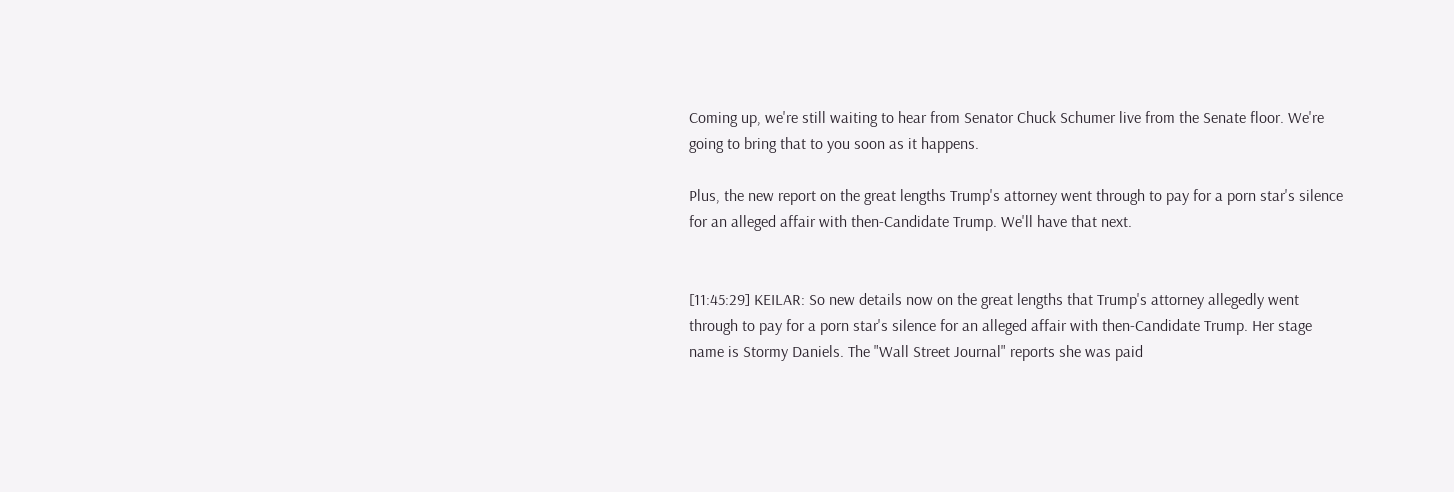Coming up, we're still waiting to hear from Senator Chuck Schumer live from the Senate floor. We're going to bring that to you soon as it happens.

Plus, the new report on the great lengths Trump's attorney went through to pay for a porn star's silence for an alleged affair with then-Candidate Trump. We'll have that next.


[11:45:29] KEILAR: So new details now on the great lengths that Trump's attorney allegedly went through to pay for a porn star's silence for an alleged affair with then-Candidate Trump. Her stage name is Stormy Daniels. The "Wall Street Journal" reports she was paid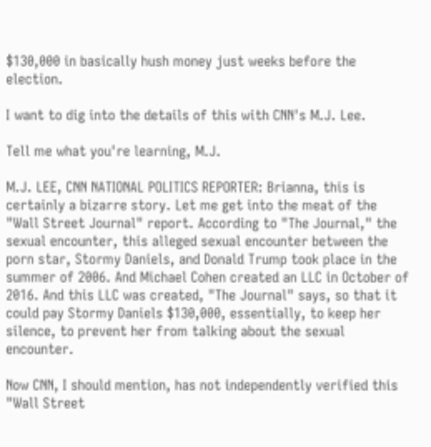$130,000 in basically hush money just weeks before the election.

I want to dig into the details of this with CNN's M.J. Lee.

Tell me what you're learning, M.J.

M.J. LEE, CNN NATIONAL POLITICS REPORTER: Brianna, this is certainly a bizarre story. Let me get into the meat of the "Wall Street Journal" report. According to "The Journal," the sexual encounter, this alleged sexual encounter between the porn star, Stormy Daniels, and Donald Trump took place in the summer of 2006. And Michael Cohen created an LLC in October of 2016. And this LLC was created, "The Journal" says, so that it could pay Stormy Daniels $130,000, essentially, to keep her silence, to prevent her from talking about the sexual encounter.

Now CNN, I should mention, has not independently verified this "Wall Street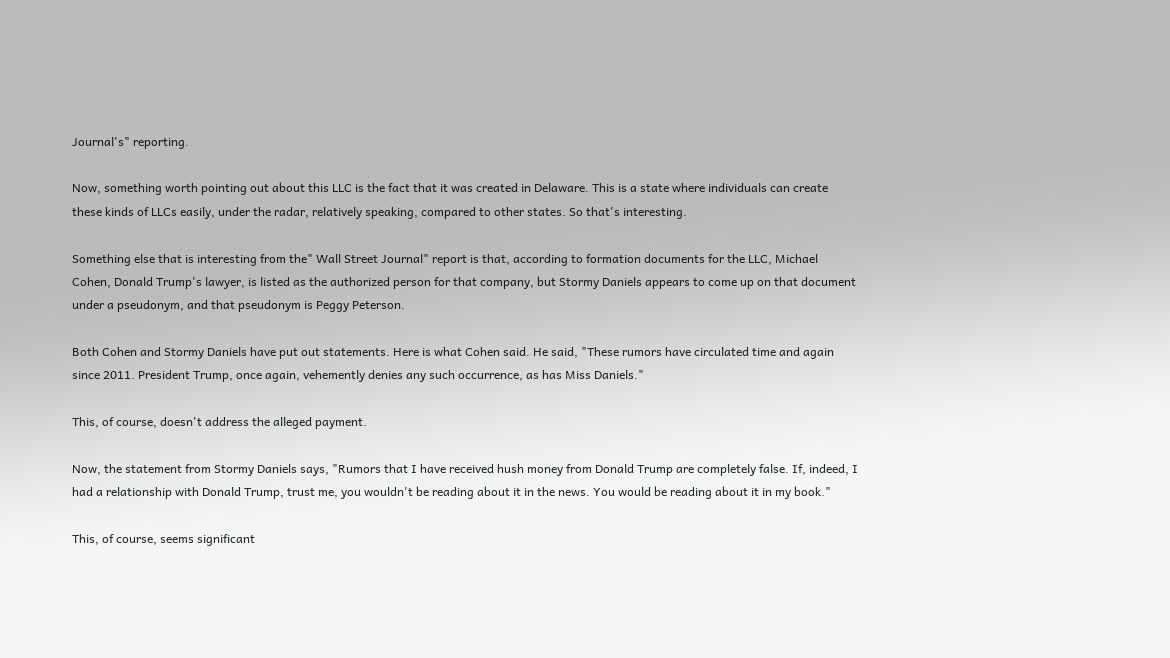Journal's" reporting.

Now, something worth pointing out about this LLC is the fact that it was created in Delaware. This is a state where individuals can create these kinds of LLCs easily, under the radar, relatively speaking, compared to other states. So that's interesting.

Something else that is interesting from the" Wall Street Journal" report is that, according to formation documents for the LLC, Michael Cohen, Donald Trump's lawyer, is listed as the authorized person for that company, but Stormy Daniels appears to come up on that document under a pseudonym, and that pseudonym is Peggy Peterson.

Both Cohen and Stormy Daniels have put out statements. Here is what Cohen said. He said, "These rumors have circulated time and again since 2011. President Trump, once again, vehemently denies any such occurrence, as has Miss Daniels."

This, of course, doesn't address the alleged payment.

Now, the statement from Stormy Daniels says, "Rumors that I have received hush money from Donald Trump are completely false. If, indeed, I had a relationship with Donald Trump, trust me, you wouldn't be reading about it in the news. You would be reading about it in my book."

This, of course, seems significant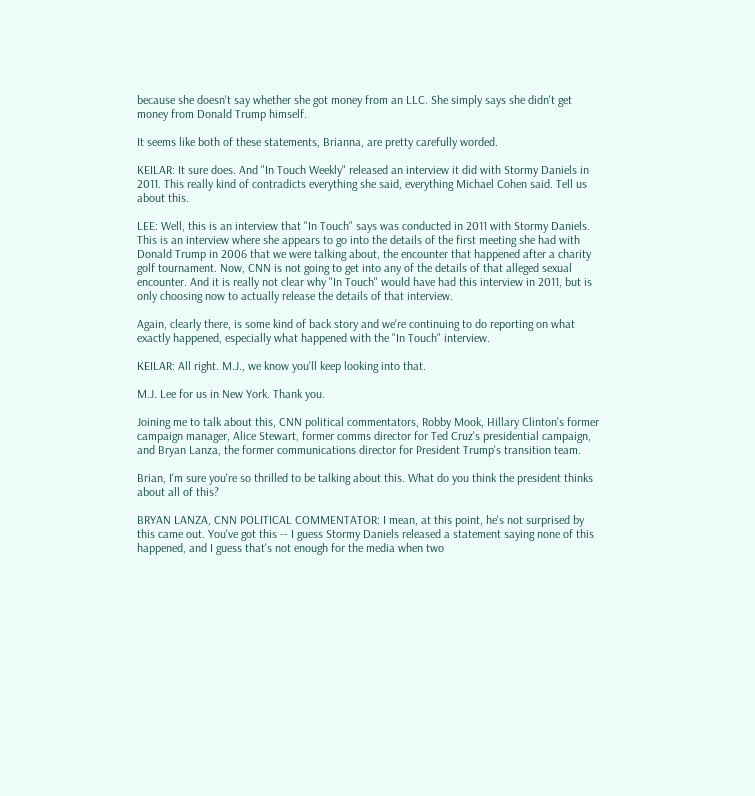because she doesn't say whether she got money from an LLC. She simply says she didn't get money from Donald Trump himself.

It seems like both of these statements, Brianna, are pretty carefully worded.

KEILAR: It sure does. And "In Touch Weekly" released an interview it did with Stormy Daniels in 2011. This really kind of contradicts everything she said, everything Michael Cohen said. Tell us about this.

LEE: Well, this is an interview that "In Touch" says was conducted in 2011 with Stormy Daniels. This is an interview where she appears to go into the details of the first meeting she had with Donald Trump in 2006 that we were talking about, the encounter that happened after a charity golf tournament. Now, CNN is not going to get into any of the details of that alleged sexual encounter. And it is really not clear why "In Touch" would have had this interview in 2011, but is only choosing now to actually release the details of that interview.

Again, clearly there, is some kind of back story and we're continuing to do reporting on what exactly happened, especially what happened with the "In Touch" interview.

KEILAR: All right. M.J., we know you'll keep looking into that.

M.J. Lee for us in New York. Thank you.

Joining me to talk about this, CNN political commentators, Robby Mook, Hillary Clinton's former campaign manager, Alice Stewart, former comms director for Ted Cruz's presidential campaign, and Bryan Lanza, the former communications director for President Trump's transition team.

Brian, I'm sure you're so thrilled to be talking about this. What do you think the president thinks about all of this?

BRYAN LANZA, CNN POLITICAL COMMENTATOR: I mean, at this point, he's not surprised by this came out. You've got this -- I guess Stormy Daniels released a statement saying none of this happened, and I guess that's not enough for the media when two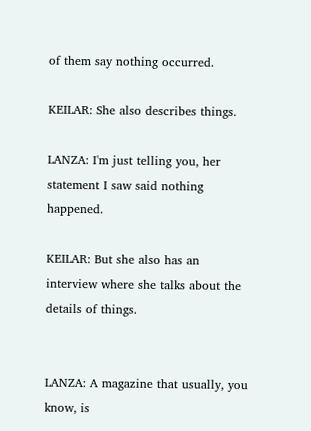of them say nothing occurred.

KEILAR: She also describes things.

LANZA: I'm just telling you, her statement I saw said nothing happened.

KEILAR: But she also has an interview where she talks about the details of things.


LANZA: A magazine that usually, you know, is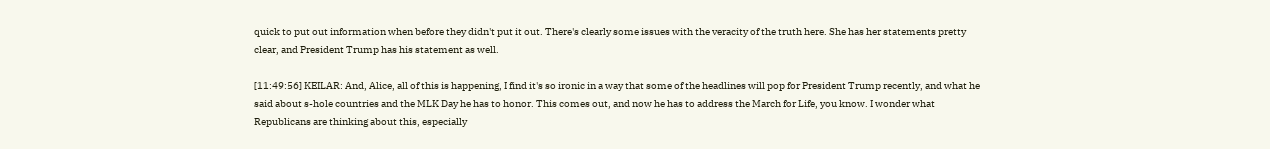quick to put out information when before they didn't put it out. There's clearly some issues with the veracity of the truth here. She has her statements pretty clear, and President Trump has his statement as well.

[11:49:56] KEILAR: And, Alice, all of this is happening, I find it's so ironic in a way that some of the headlines will pop for President Trump recently, and what he said about s-hole countries and the MLK Day he has to honor. This comes out, and now he has to address the March for Life, you know. I wonder what Republicans are thinking about this, especially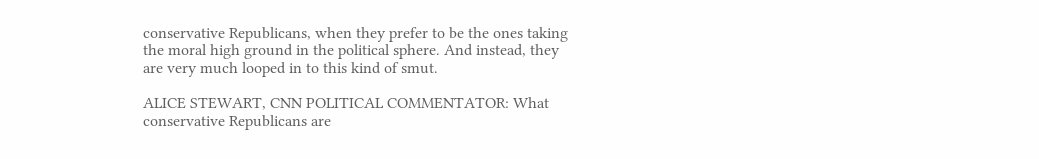conservative Republicans, when they prefer to be the ones taking the moral high ground in the political sphere. And instead, they are very much looped in to this kind of smut.

ALICE STEWART, CNN POLITICAL COMMENTATOR: What conservative Republicans are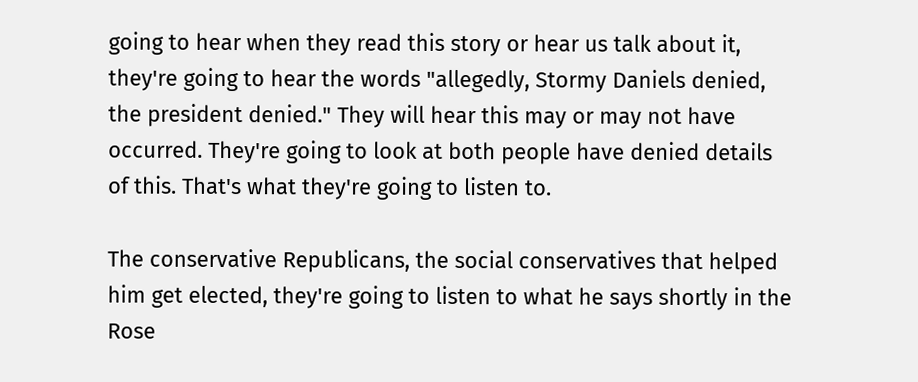going to hear when they read this story or hear us talk about it, they're going to hear the words "allegedly, Stormy Daniels denied, the president denied." They will hear this may or may not have occurred. They're going to look at both people have denied details of this. That's what they're going to listen to.

The conservative Republicans, the social conservatives that helped him get elected, they're going to listen to what he says shortly in the Rose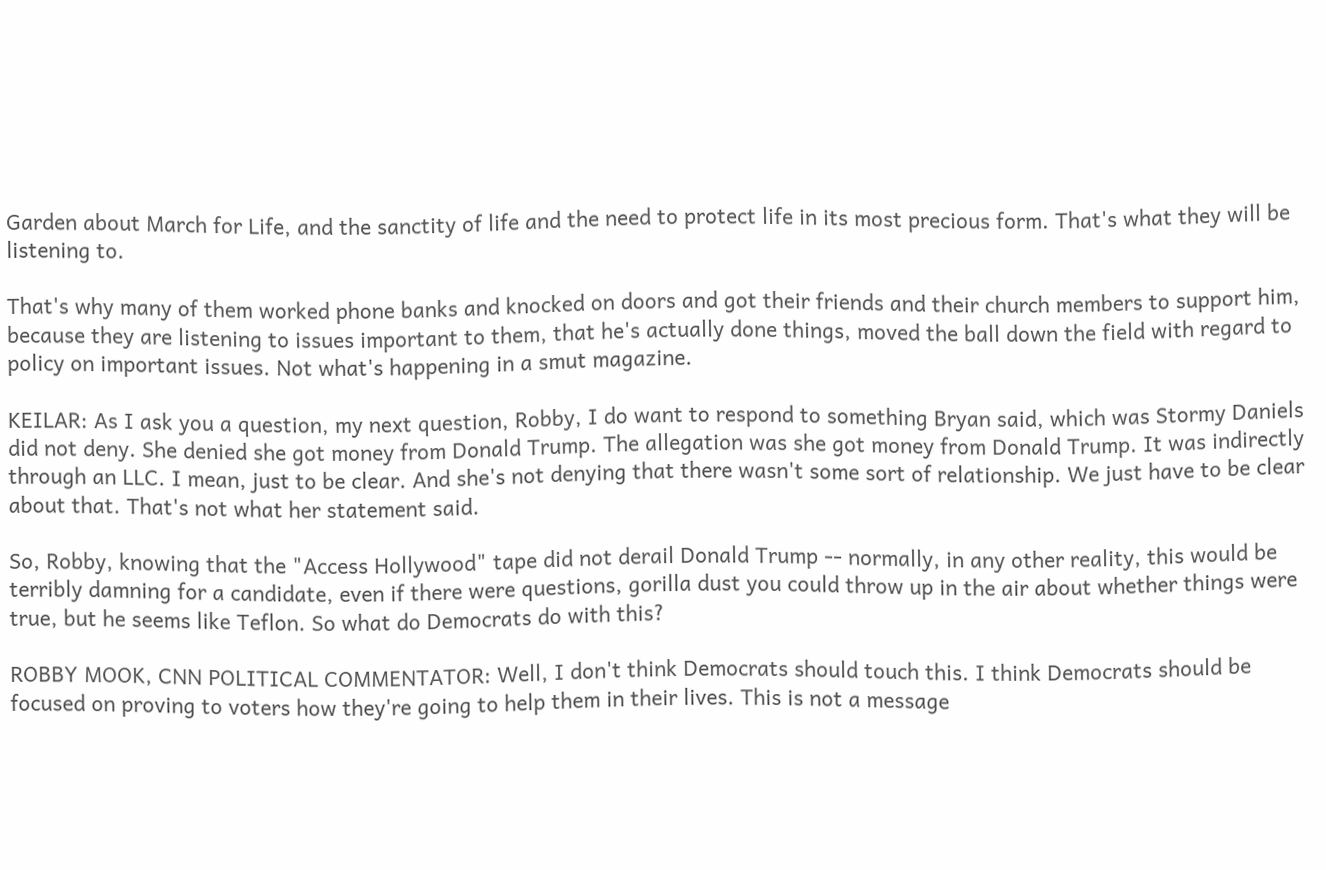Garden about March for Life, and the sanctity of life and the need to protect life in its most precious form. That's what they will be listening to.

That's why many of them worked phone banks and knocked on doors and got their friends and their church members to support him, because they are listening to issues important to them, that he's actually done things, moved the ball down the field with regard to policy on important issues. Not what's happening in a smut magazine.

KEILAR: As I ask you a question, my next question, Robby, I do want to respond to something Bryan said, which was Stormy Daniels did not deny. She denied she got money from Donald Trump. The allegation was she got money from Donald Trump. It was indirectly through an LLC. I mean, just to be clear. And she's not denying that there wasn't some sort of relationship. We just have to be clear about that. That's not what her statement said.

So, Robby, knowing that the "Access Hollywood" tape did not derail Donald Trump -- normally, in any other reality, this would be terribly damning for a candidate, even if there were questions, gorilla dust you could throw up in the air about whether things were true, but he seems like Teflon. So what do Democrats do with this?

ROBBY MOOK, CNN POLITICAL COMMENTATOR: Well, I don't think Democrats should touch this. I think Democrats should be focused on proving to voters how they're going to help them in their lives. This is not a message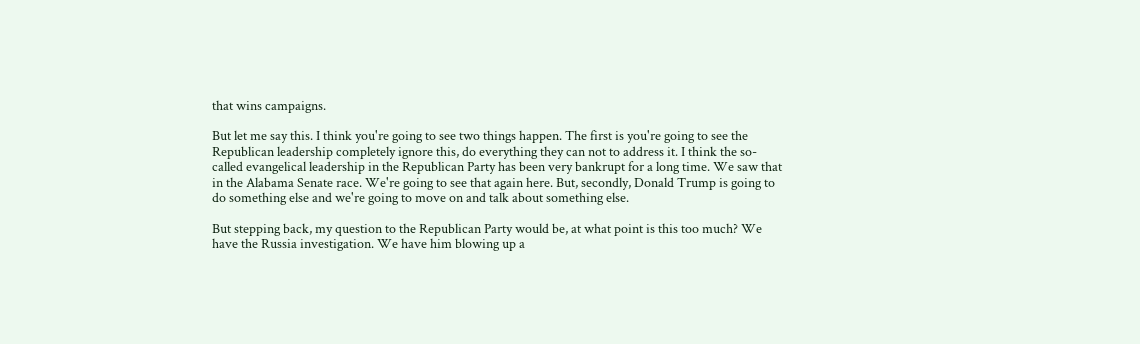that wins campaigns.

But let me say this. I think you're going to see two things happen. The first is you're going to see the Republican leadership completely ignore this, do everything they can not to address it. I think the so-called evangelical leadership in the Republican Party has been very bankrupt for a long time. We saw that in the Alabama Senate race. We're going to see that again here. But, secondly, Donald Trump is going to do something else and we're going to move on and talk about something else.

But stepping back, my question to the Republican Party would be, at what point is this too much? We have the Russia investigation. We have him blowing up a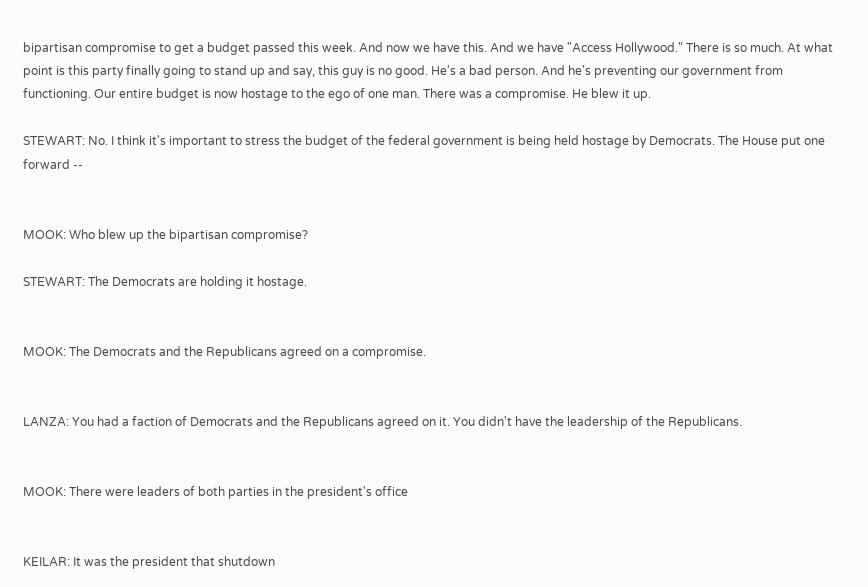bipartisan compromise to get a budget passed this week. And now we have this. And we have "Access Hollywood." There is so much. At what point is this party finally going to stand up and say, this guy is no good. He's a bad person. And he's preventing our government from functioning. Our entire budget is now hostage to the ego of one man. There was a compromise. He blew it up.

STEWART: No. I think it's important to stress the budget of the federal government is being held hostage by Democrats. The House put one forward --


MOOK: Who blew up the bipartisan compromise?

STEWART: The Democrats are holding it hostage.


MOOK: The Democrats and the Republicans agreed on a compromise.


LANZA: You had a faction of Democrats and the Republicans agreed on it. You didn't have the leadership of the Republicans.


MOOK: There were leaders of both parties in the president's office


KEILAR: It was the president that shutdown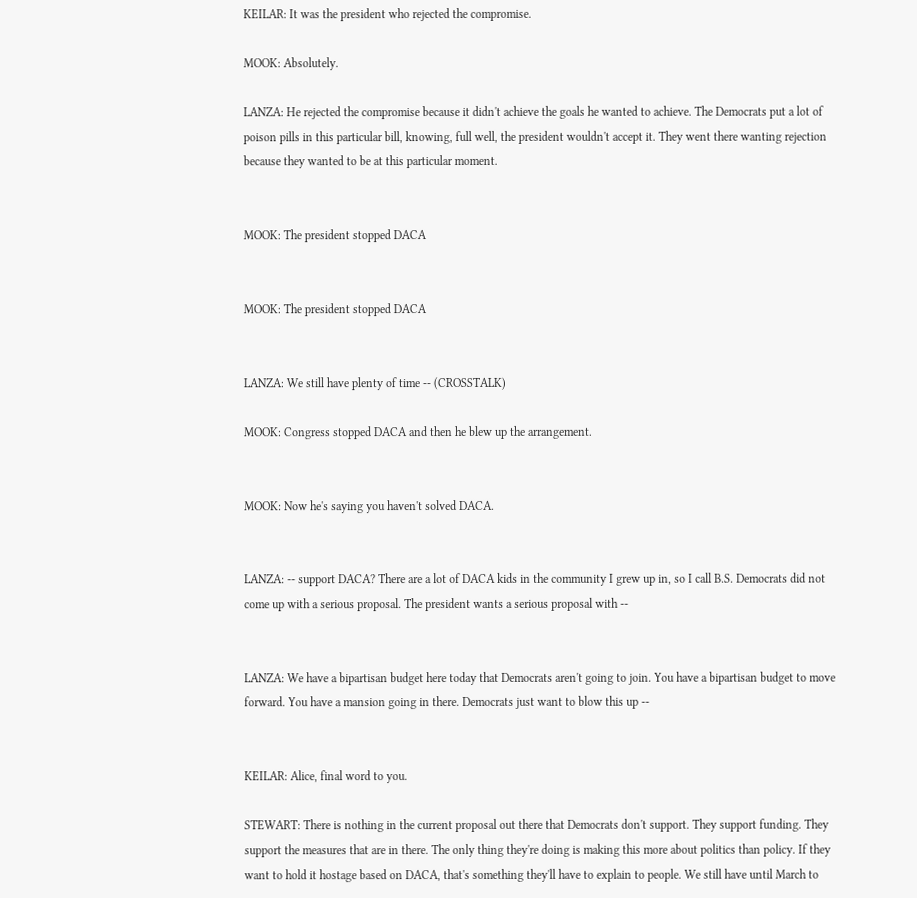KEILAR: It was the president who rejected the compromise.

MOOK: Absolutely.

LANZA: He rejected the compromise because it didn't achieve the goals he wanted to achieve. The Democrats put a lot of poison pills in this particular bill, knowing, full well, the president wouldn't accept it. They went there wanting rejection because they wanted to be at this particular moment.


MOOK: The president stopped DACA


MOOK: The president stopped DACA


LANZA: We still have plenty of time -- (CROSSTALK)

MOOK: Congress stopped DACA and then he blew up the arrangement.


MOOK: Now he's saying you haven't solved DACA.


LANZA: -- support DACA? There are a lot of DACA kids in the community I grew up in, so I call B.S. Democrats did not come up with a serious proposal. The president wants a serious proposal with --


LANZA: We have a bipartisan budget here today that Democrats aren't going to join. You have a bipartisan budget to move forward. You have a mansion going in there. Democrats just want to blow this up --


KEILAR: Alice, final word to you.

STEWART: There is nothing in the current proposal out there that Democrats don't support. They support funding. They support the measures that are in there. The only thing they're doing is making this more about politics than policy. If they want to hold it hostage based on DACA, that's something they'll have to explain to people. We still have until March to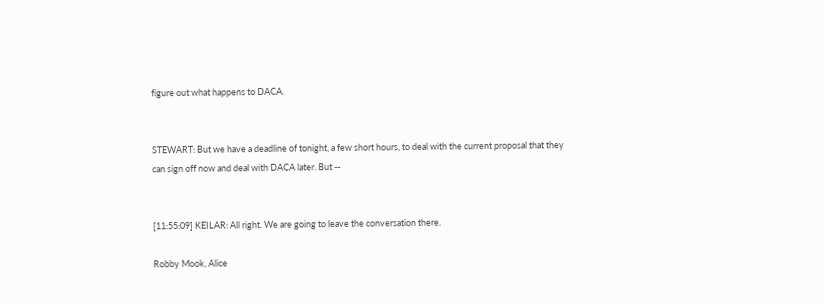figure out what happens to DACA.


STEWART: But we have a deadline of tonight, a few short hours, to deal with the current proposal that they can sign off now and deal with DACA later. But --


[11:55:09] KEILAR: All right. We are going to leave the conversation there.

Robby Mook, Alice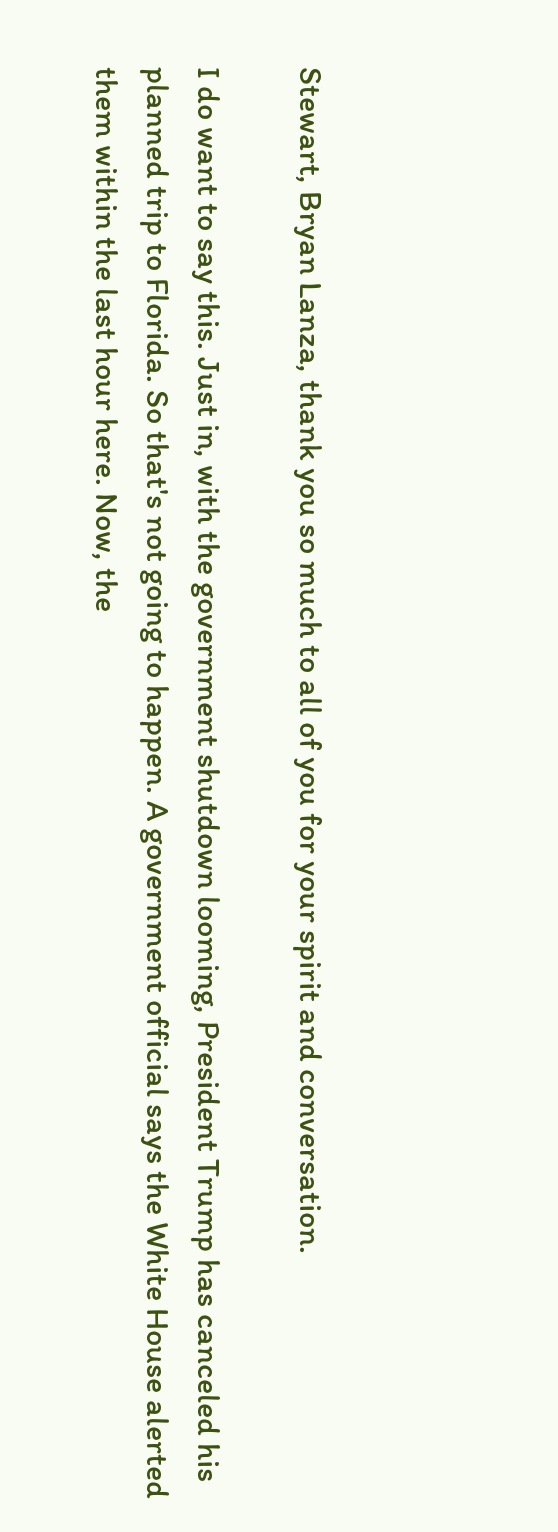Stewart, Bryan Lanza, thank you so much to all of you for your spirit and conversation.

I do want to say this. Just in, with the government shutdown looming, President Trump has canceled his planned trip to Florida. So that's not going to happen. A government official says the White House alerted them within the last hour here. Now, the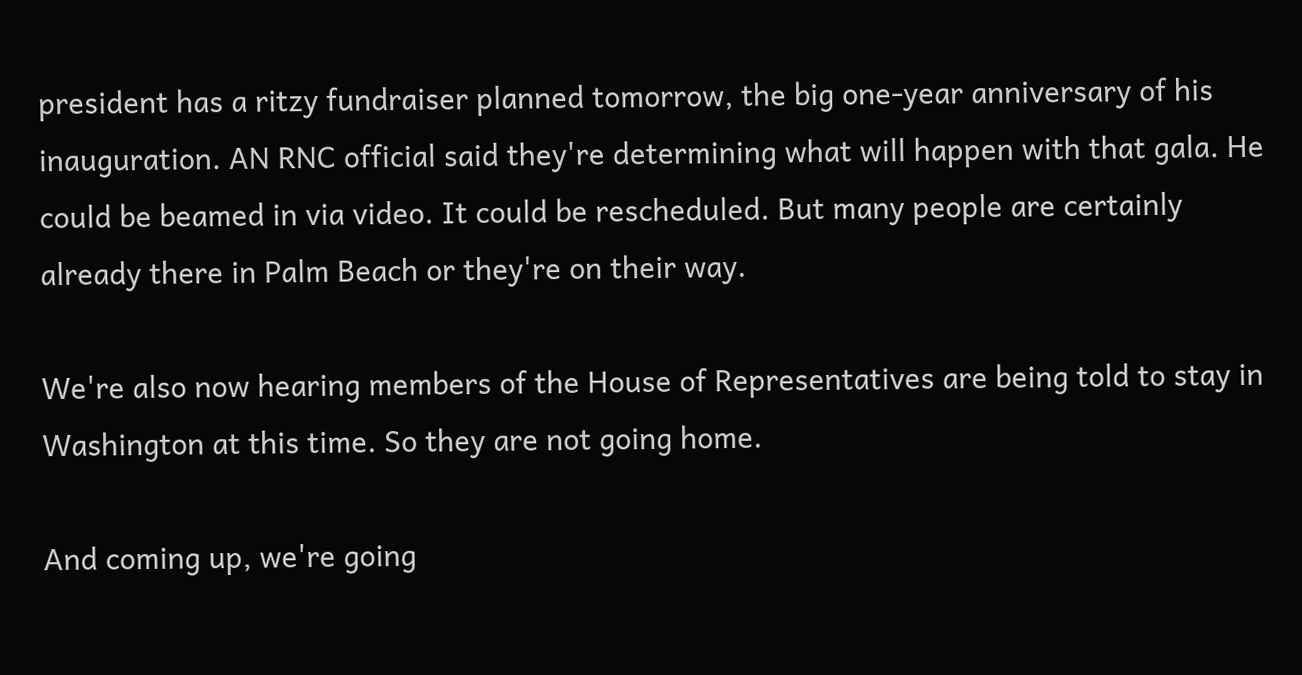president has a ritzy fundraiser planned tomorrow, the big one-year anniversary of his inauguration. AN RNC official said they're determining what will happen with that gala. He could be beamed in via video. It could be rescheduled. But many people are certainly already there in Palm Beach or they're on their way.

We're also now hearing members of the House of Representatives are being told to stay in Washington at this time. So they are not going home.

And coming up, we're going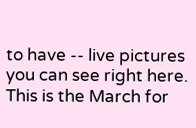to have -- live pictures you can see right here. This is the March for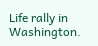Life rally in Washington.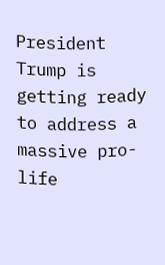President Trump is getting ready to address a massive pro-life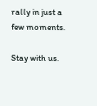rally in just a few moments.

Stay with us.